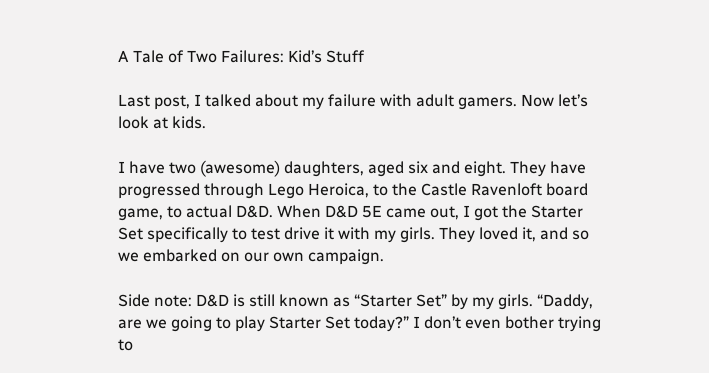A Tale of Two Failures: Kid’s Stuff

Last post, I talked about my failure with adult gamers. Now let’s look at kids.

I have two (awesome) daughters, aged six and eight. They have progressed through Lego Heroica, to the Castle Ravenloft board game, to actual D&D. When D&D 5E came out, I got the Starter Set specifically to test drive it with my girls. They loved it, and so we embarked on our own campaign.

Side note: D&D is still known as “Starter Set” by my girls. “Daddy, are we going to play Starter Set today?” I don’t even bother trying to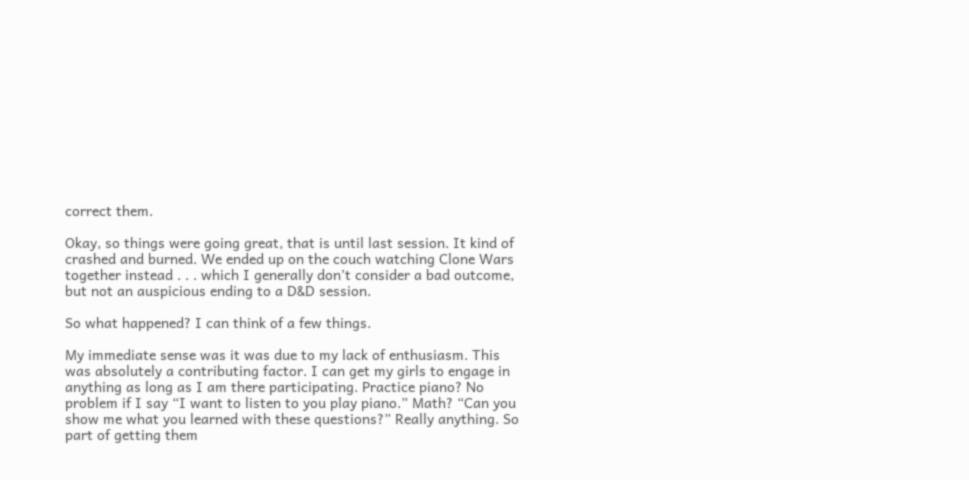correct them.

Okay, so things were going great, that is until last session. It kind of crashed and burned. We ended up on the couch watching Clone Wars together instead . . . which I generally don’t consider a bad outcome, but not an auspicious ending to a D&D session.

So what happened? I can think of a few things.

My immediate sense was it was due to my lack of enthusiasm. This was absolutely a contributing factor. I can get my girls to engage in anything as long as I am there participating. Practice piano? No problem if I say “I want to listen to you play piano.” Math? “Can you show me what you learned with these questions?” Really anything. So part of getting them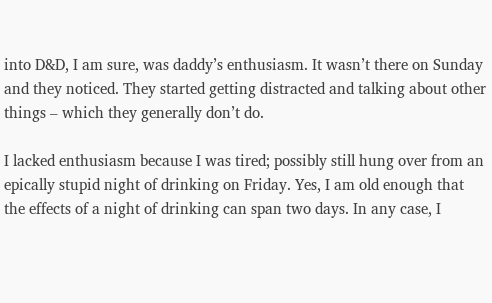into D&D, I am sure, was daddy’s enthusiasm. It wasn’t there on Sunday and they noticed. They started getting distracted and talking about other things – which they generally don’t do.

I lacked enthusiasm because I was tired; possibly still hung over from an epically stupid night of drinking on Friday. Yes, I am old enough that the effects of a night of drinking can span two days. In any case, I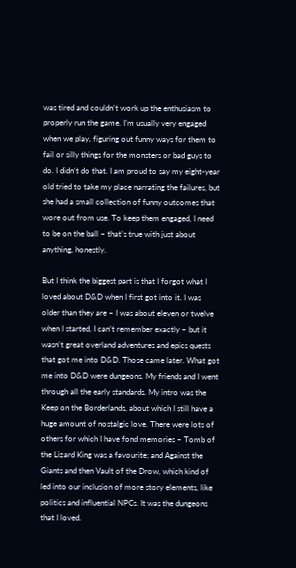was tired and couldn’t work up the enthusiasm to properly run the game. I’m usually very engaged when we play, figuring out funny ways for them to fail or silly things for the monsters or bad guys to do. I didn’t do that. I am proud to say my eight-year old tried to take my place narrating the failures, but she had a small collection of funny outcomes that wore out from use. To keep them engaged, I need to be on the ball – that’s true with just about anything, honestly.

But I think the biggest part is that I forgot what I loved about D&D when I first got into it. I was older than they are – I was about eleven or twelve when I started, I can’t remember exactly – but it wasn’t great overland adventures and epics quests that got me into D&D. Those came later. What got me into D&D were dungeons. My friends and I went through all the early standards. My intro was the Keep on the Borderlands, about which I still have a huge amount of nostalgic love. There were lots of others for which I have fond memories – Tomb of the Lizard King was a favourite; and Against the Giants and then Vault of the Drow, which kind of led into our inclusion of more story elements, like politics and influential NPCs. It was the dungeons that I loved.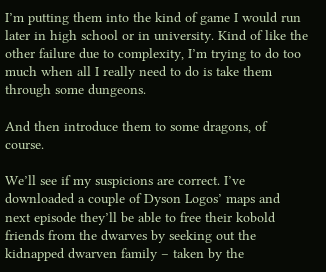I’m putting them into the kind of game I would run later in high school or in university. Kind of like the other failure due to complexity, I’m trying to do too much when all I really need to do is take them through some dungeons.

And then introduce them to some dragons, of course.

We’ll see if my suspicions are correct. I’ve downloaded a couple of Dyson Logos’ maps and next episode they’ll be able to free their kobold friends from the dwarves by seeking out the kidnapped dwarven family – taken by the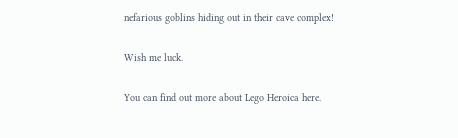nefarious goblins hiding out in their cave complex!

Wish me luck.

You can find out more about Lego Heroica here.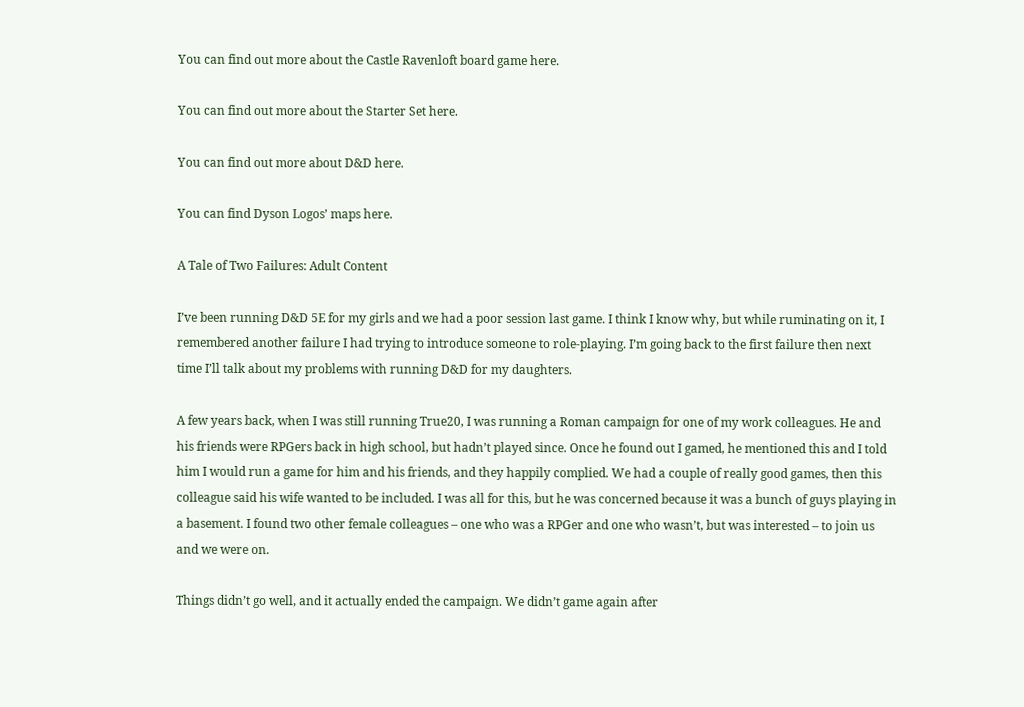You can find out more about the Castle Ravenloft board game here.

You can find out more about the Starter Set here.

You can find out more about D&D here.

You can find Dyson Logos’ maps here.

A Tale of Two Failures: Adult Content

I’ve been running D&D 5E for my girls and we had a poor session last game. I think I know why, but while ruminating on it, I remembered another failure I had trying to introduce someone to role-playing. I’m going back to the first failure then next time I’ll talk about my problems with running D&D for my daughters.

A few years back, when I was still running True20, I was running a Roman campaign for one of my work colleagues. He and his friends were RPGers back in high school, but hadn’t played since. Once he found out I gamed, he mentioned this and I told him I would run a game for him and his friends, and they happily complied. We had a couple of really good games, then this colleague said his wife wanted to be included. I was all for this, but he was concerned because it was a bunch of guys playing in a basement. I found two other female colleagues – one who was a RPGer and one who wasn’t, but was interested – to join us and we were on.

Things didn’t go well, and it actually ended the campaign. We didn’t game again after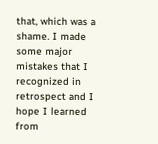that, which was a shame. I made some major mistakes that I recognized in retrospect and I hope I learned from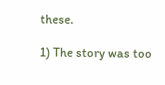these.

1) The story was too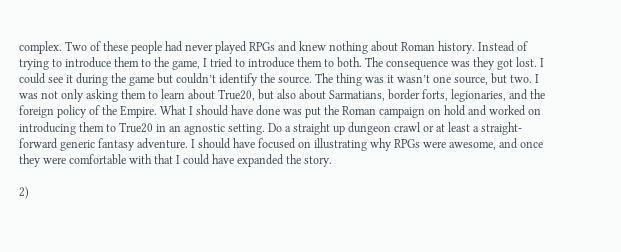complex. Two of these people had never played RPGs and knew nothing about Roman history. Instead of trying to introduce them to the game, I tried to introduce them to both. The consequence was they got lost. I could see it during the game but couldn’t identify the source. The thing was it wasn’t one source, but two. I was not only asking them to learn about True20, but also about Sarmatians, border forts, legionaries, and the foreign policy of the Empire. What I should have done was put the Roman campaign on hold and worked on introducing them to True20 in an agnostic setting. Do a straight up dungeon crawl or at least a straight-forward generic fantasy adventure. I should have focused on illustrating why RPGs were awesome, and once they were comfortable with that I could have expanded the story.

2)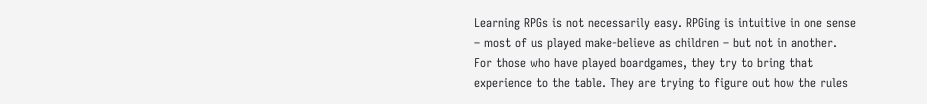Learning RPGs is not necessarily easy. RPGing is intuitive in one sense – most of us played make-believe as children – but not in another. For those who have played boardgames, they try to bring that experience to the table. They are trying to figure out how the rules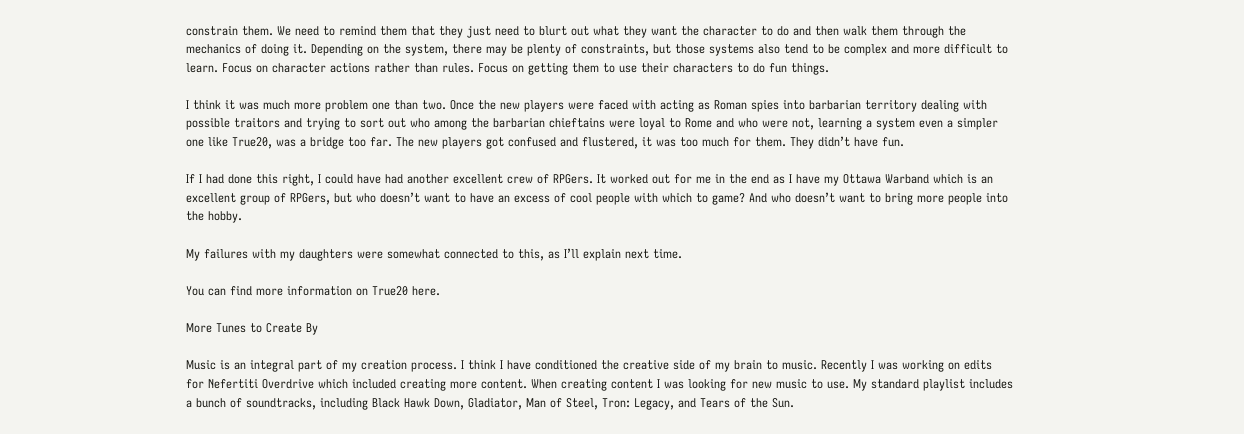constrain them. We need to remind them that they just need to blurt out what they want the character to do and then walk them through the mechanics of doing it. Depending on the system, there may be plenty of constraints, but those systems also tend to be complex and more difficult to learn. Focus on character actions rather than rules. Focus on getting them to use their characters to do fun things.

I think it was much more problem one than two. Once the new players were faced with acting as Roman spies into barbarian territory dealing with possible traitors and trying to sort out who among the barbarian chieftains were loyal to Rome and who were not, learning a system even a simpler one like True20, was a bridge too far. The new players got confused and flustered, it was too much for them. They didn’t have fun.

If I had done this right, I could have had another excellent crew of RPGers. It worked out for me in the end as I have my Ottawa Warband which is an excellent group of RPGers, but who doesn’t want to have an excess of cool people with which to game? And who doesn’t want to bring more people into the hobby.

My failures with my daughters were somewhat connected to this, as I’ll explain next time.

You can find more information on True20 here.

More Tunes to Create By

Music is an integral part of my creation process. I think I have conditioned the creative side of my brain to music. Recently I was working on edits for Nefertiti Overdrive which included creating more content. When creating content I was looking for new music to use. My standard playlist includes a bunch of soundtracks, including Black Hawk Down, Gladiator, Man of Steel, Tron: Legacy, and Tears of the Sun.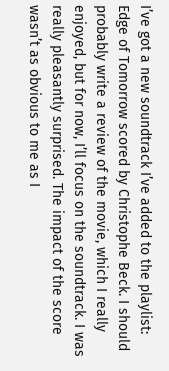I’ve got a new soundtrack I’ve added to the playlist: Edge of Tomorrow scored by Christophe Beck. I should probably write a review of the movie, which I really enjoyed, but for now, I’ll focus on the soundtrack. I was really pleasantly surprised. The impact of the score wasn’t as obvious to me as I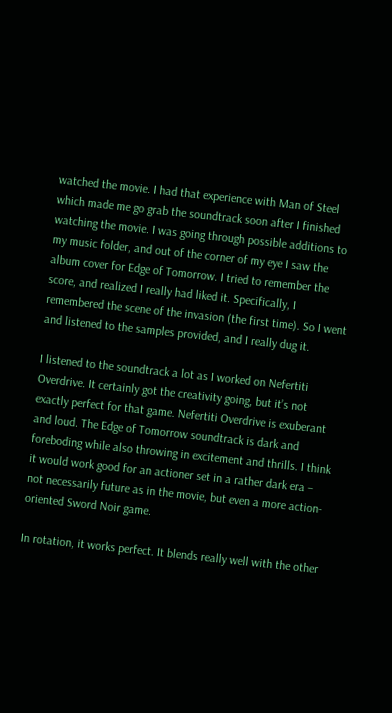watched the movie. I had that experience with Man of Steel which made me go grab the soundtrack soon after I finished watching the movie. I was going through possible additions to my music folder, and out of the corner of my eye I saw the album cover for Edge of Tomorrow. I tried to remember the score, and realized I really had liked it. Specifically, I remembered the scene of the invasion (the first time). So I went and listened to the samples provided, and I really dug it.

I listened to the soundtrack a lot as I worked on Nefertiti Overdrive. It certainly got the creativity going, but it’s not exactly perfect for that game. Nefertiti Overdrive is exuberant and loud. The Edge of Tomorrow soundtrack is dark and foreboding while also throwing in excitement and thrills. I think it would work good for an actioner set in a rather dark era – not necessarily future as in the movie, but even a more action-oriented Sword Noir game.

In rotation, it works perfect. It blends really well with the other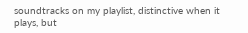soundtracks on my playlist, distinctive when it plays, but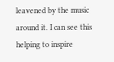leavened by the music around it. I can see this helping to inspire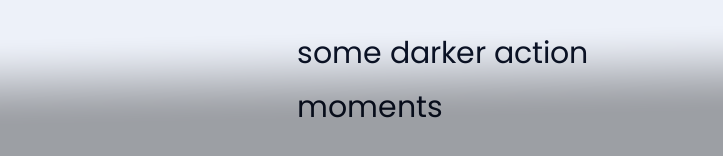some darker action moments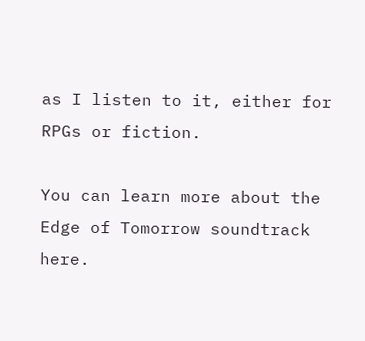as I listen to it, either for RPGs or fiction.

You can learn more about the Edge of Tomorrow soundtrack here.